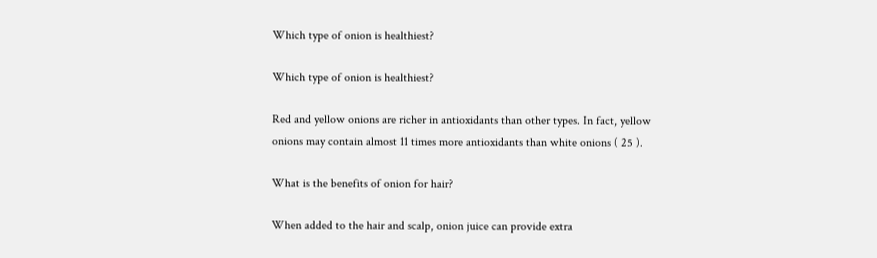Which type of onion is healthiest?

Which type of onion is healthiest?

Red and yellow onions are richer in antioxidants than other types. In fact, yellow onions may contain almost 11 times more antioxidants than white onions ( 25 ).

What is the benefits of onion for hair?

When added to the hair and scalp, onion juice can provide extra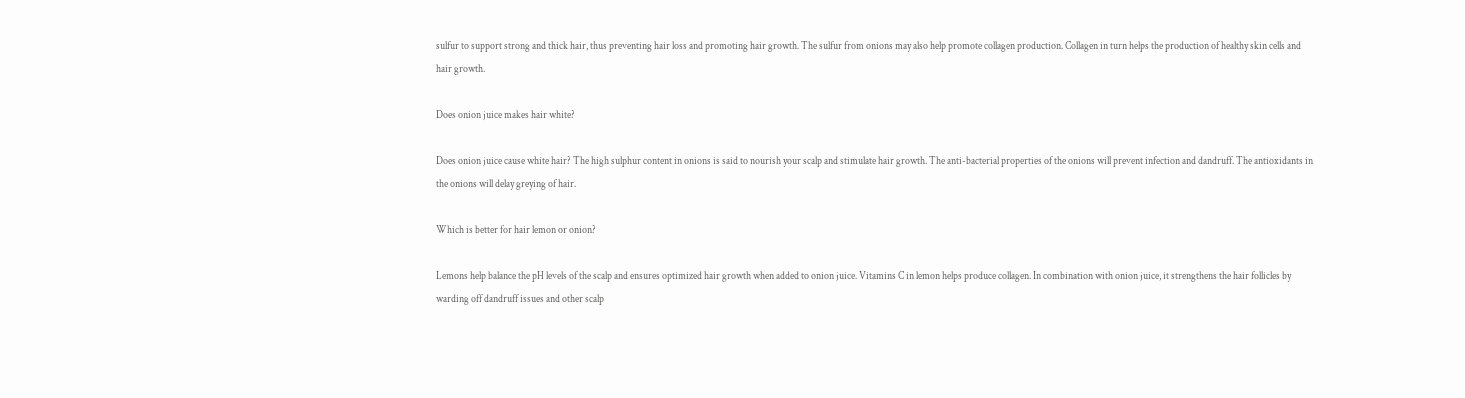sulfur to support strong and thick hair, thus preventing hair loss and promoting hair growth. The sulfur from onions may also help promote collagen production. Collagen in turn helps the production of healthy skin cells and hair growth.

Does onion juice makes hair white?

Does onion juice cause white hair? The high sulphur content in onions is said to nourish your scalp and stimulate hair growth. The anti-bacterial properties of the onions will prevent infection and dandruff. The antioxidants in the onions will delay greying of hair.

Which is better for hair lemon or onion?

Lemons help balance the pH levels of the scalp and ensures optimized hair growth when added to onion juice. Vitamins C in lemon helps produce collagen. In combination with onion juice, it strengthens the hair follicles by warding off dandruff issues and other scalp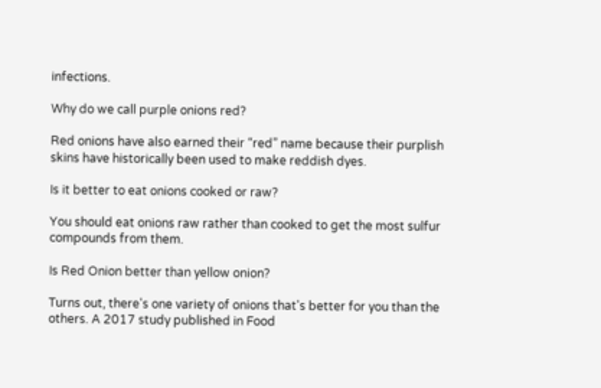infections.

Why do we call purple onions red?

Red onions have also earned their “red” name because their purplish skins have historically been used to make reddish dyes.

Is it better to eat onions cooked or raw?

You should eat onions raw rather than cooked to get the most sulfur compounds from them.

Is Red Onion better than yellow onion?

Turns out, there's one variety of onions that's better for you than the others. A 2017 study published in Food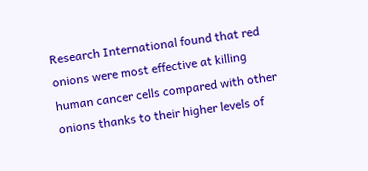Research International found that red onions were most effective at killing human cancer cells compared with other onions thanks to their higher levels of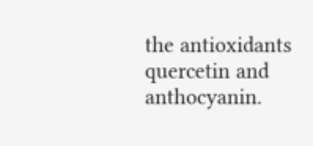the antioxidants quercetin and anthocyanin.